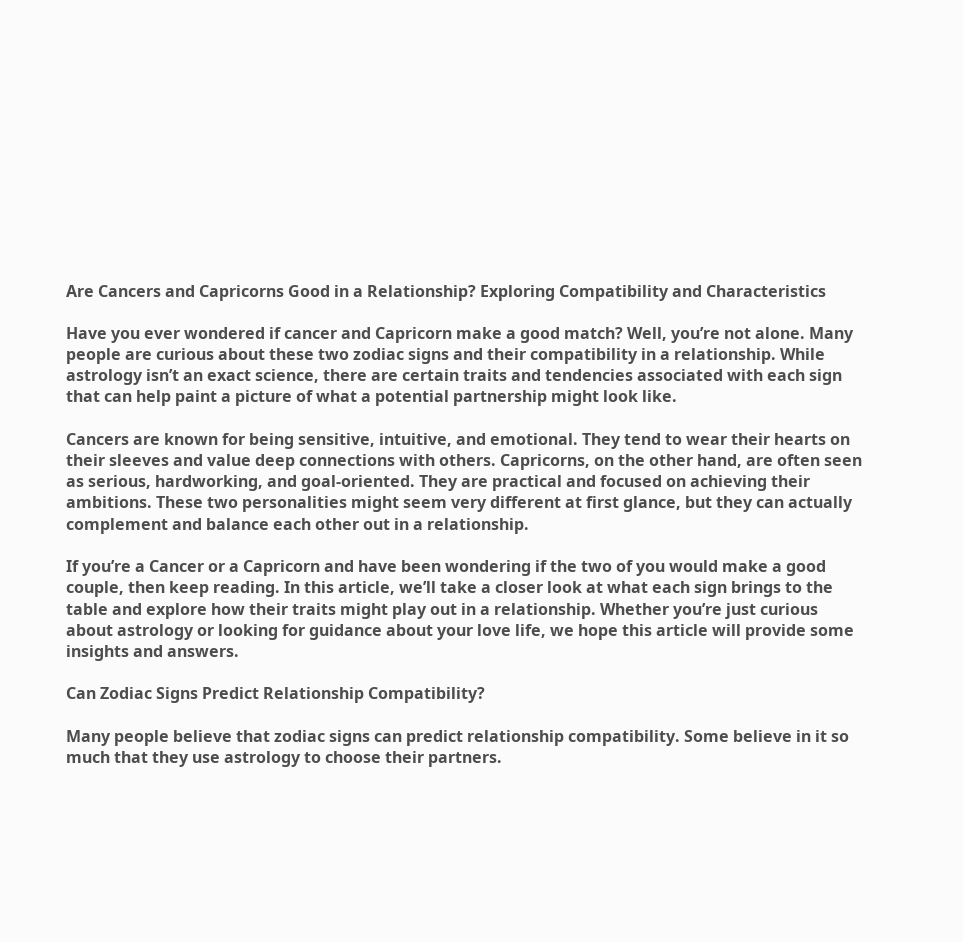Are Cancers and Capricorns Good in a Relationship? Exploring Compatibility and Characteristics

Have you ever wondered if cancer and Capricorn make a good match? Well, you’re not alone. Many people are curious about these two zodiac signs and their compatibility in a relationship. While astrology isn’t an exact science, there are certain traits and tendencies associated with each sign that can help paint a picture of what a potential partnership might look like.

Cancers are known for being sensitive, intuitive, and emotional. They tend to wear their hearts on their sleeves and value deep connections with others. Capricorns, on the other hand, are often seen as serious, hardworking, and goal-oriented. They are practical and focused on achieving their ambitions. These two personalities might seem very different at first glance, but they can actually complement and balance each other out in a relationship.

If you’re a Cancer or a Capricorn and have been wondering if the two of you would make a good couple, then keep reading. In this article, we’ll take a closer look at what each sign brings to the table and explore how their traits might play out in a relationship. Whether you’re just curious about astrology or looking for guidance about your love life, we hope this article will provide some insights and answers.

Can Zodiac Signs Predict Relationship Compatibility?

Many people believe that zodiac signs can predict relationship compatibility. Some believe in it so much that they use astrology to choose their partners.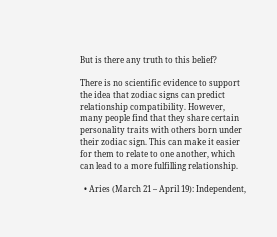But is there any truth to this belief?

There is no scientific evidence to support the idea that zodiac signs can predict relationship compatibility. However, many people find that they share certain personality traits with others born under their zodiac sign. This can make it easier for them to relate to one another, which can lead to a more fulfilling relationship.

  • Aries (March 21 – April 19): Independent,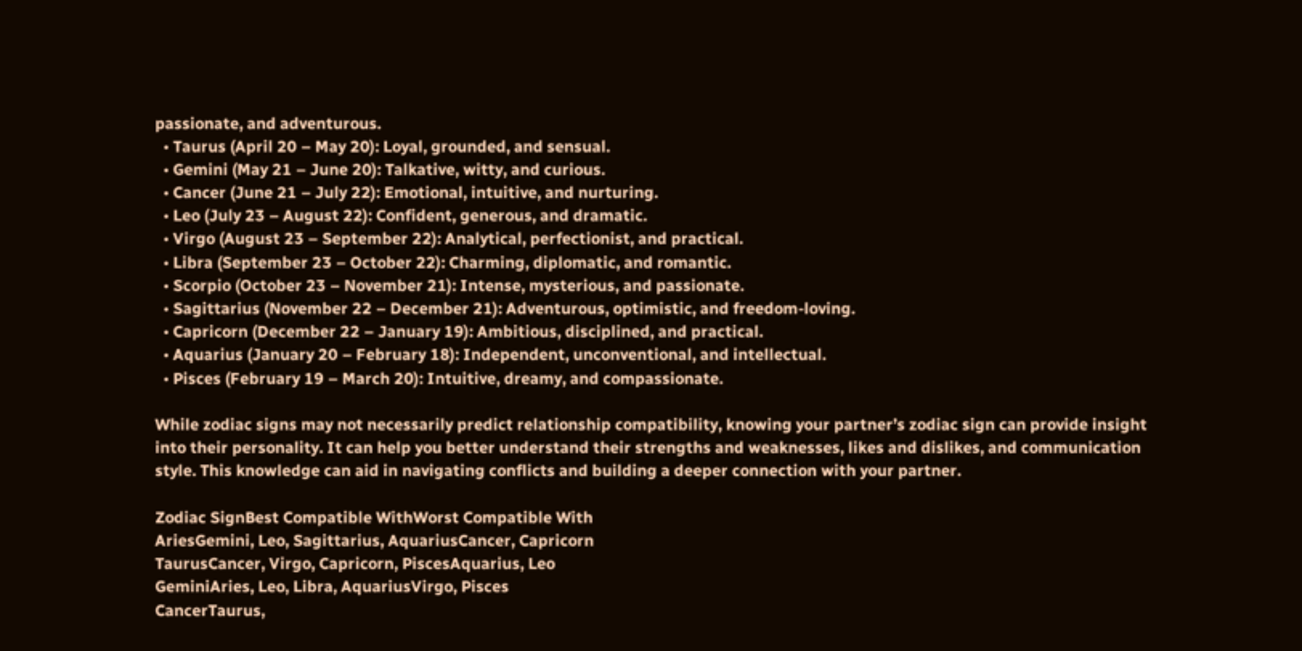passionate, and adventurous.
  • Taurus (April 20 – May 20): Loyal, grounded, and sensual.
  • Gemini (May 21 – June 20): Talkative, witty, and curious.
  • Cancer (June 21 – July 22): Emotional, intuitive, and nurturing.
  • Leo (July 23 – August 22): Confident, generous, and dramatic.
  • Virgo (August 23 – September 22): Analytical, perfectionist, and practical.
  • Libra (September 23 – October 22): Charming, diplomatic, and romantic.
  • Scorpio (October 23 – November 21): Intense, mysterious, and passionate.
  • Sagittarius (November 22 – December 21): Adventurous, optimistic, and freedom-loving.
  • Capricorn (December 22 – January 19): Ambitious, disciplined, and practical.
  • Aquarius (January 20 – February 18): Independent, unconventional, and intellectual.
  • Pisces (February 19 – March 20): Intuitive, dreamy, and compassionate.

While zodiac signs may not necessarily predict relationship compatibility, knowing your partner’s zodiac sign can provide insight into their personality. It can help you better understand their strengths and weaknesses, likes and dislikes, and communication style. This knowledge can aid in navigating conflicts and building a deeper connection with your partner.

Zodiac SignBest Compatible WithWorst Compatible With
AriesGemini, Leo, Sagittarius, AquariusCancer, Capricorn
TaurusCancer, Virgo, Capricorn, PiscesAquarius, Leo
GeminiAries, Leo, Libra, AquariusVirgo, Pisces
CancerTaurus,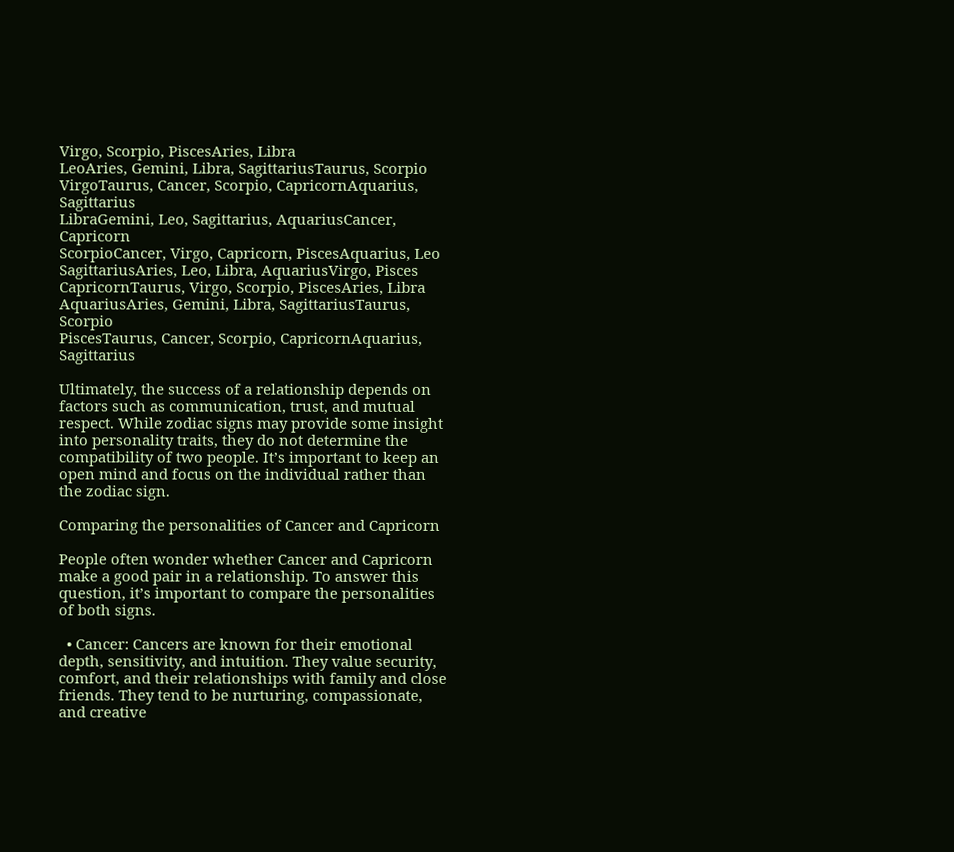Virgo, Scorpio, PiscesAries, Libra
LeoAries, Gemini, Libra, SagittariusTaurus, Scorpio
VirgoTaurus, Cancer, Scorpio, CapricornAquarius, Sagittarius
LibraGemini, Leo, Sagittarius, AquariusCancer, Capricorn
ScorpioCancer, Virgo, Capricorn, PiscesAquarius, Leo
SagittariusAries, Leo, Libra, AquariusVirgo, Pisces
CapricornTaurus, Virgo, Scorpio, PiscesAries, Libra
AquariusAries, Gemini, Libra, SagittariusTaurus, Scorpio
PiscesTaurus, Cancer, Scorpio, CapricornAquarius, Sagittarius

Ultimately, the success of a relationship depends on factors such as communication, trust, and mutual respect. While zodiac signs may provide some insight into personality traits, they do not determine the compatibility of two people. It’s important to keep an open mind and focus on the individual rather than the zodiac sign.

Comparing the personalities of Cancer and Capricorn

People often wonder whether Cancer and Capricorn make a good pair in a relationship. To answer this question, it’s important to compare the personalities of both signs.

  • Cancer: Cancers are known for their emotional depth, sensitivity, and intuition. They value security, comfort, and their relationships with family and close friends. They tend to be nurturing, compassionate, and creative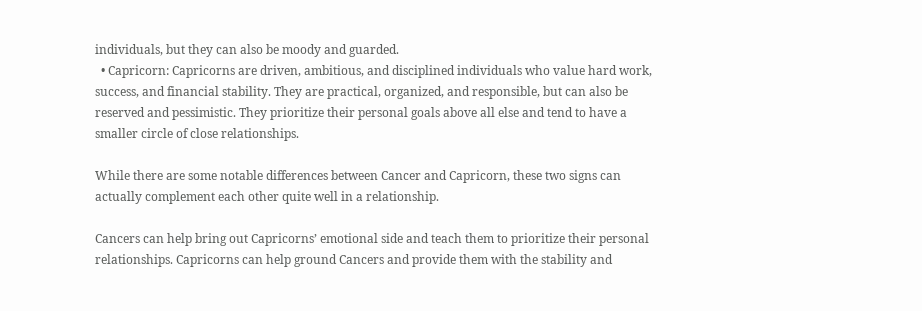individuals, but they can also be moody and guarded.
  • Capricorn: Capricorns are driven, ambitious, and disciplined individuals who value hard work, success, and financial stability. They are practical, organized, and responsible, but can also be reserved and pessimistic. They prioritize their personal goals above all else and tend to have a smaller circle of close relationships.

While there are some notable differences between Cancer and Capricorn, these two signs can actually complement each other quite well in a relationship.

Cancers can help bring out Capricorns’ emotional side and teach them to prioritize their personal relationships. Capricorns can help ground Cancers and provide them with the stability and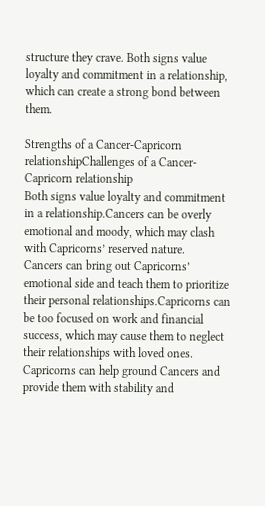structure they crave. Both signs value loyalty and commitment in a relationship, which can create a strong bond between them.

Strengths of a Cancer-Capricorn relationshipChallenges of a Cancer-Capricorn relationship
Both signs value loyalty and commitment in a relationship.Cancers can be overly emotional and moody, which may clash with Capricorns’ reserved nature.
Cancers can bring out Capricorns’ emotional side and teach them to prioritize their personal relationships.Capricorns can be too focused on work and financial success, which may cause them to neglect their relationships with loved ones.
Capricorns can help ground Cancers and provide them with stability and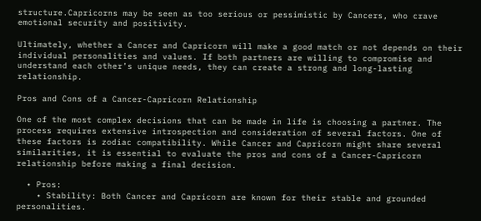structure.Capricorns may be seen as too serious or pessimistic by Cancers, who crave emotional security and positivity.

Ultimately, whether a Cancer and Capricorn will make a good match or not depends on their individual personalities and values. If both partners are willing to compromise and understand each other’s unique needs, they can create a strong and long-lasting relationship.

Pros and Cons of a Cancer-Capricorn Relationship

One of the most complex decisions that can be made in life is choosing a partner. The process requires extensive introspection and consideration of several factors. One of these factors is zodiac compatibility. While Cancer and Capricorn might share several similarities, it is essential to evaluate the pros and cons of a Cancer-Capricorn relationship before making a final decision.

  • Pros:
    • Stability: Both Cancer and Capricorn are known for their stable and grounded personalities.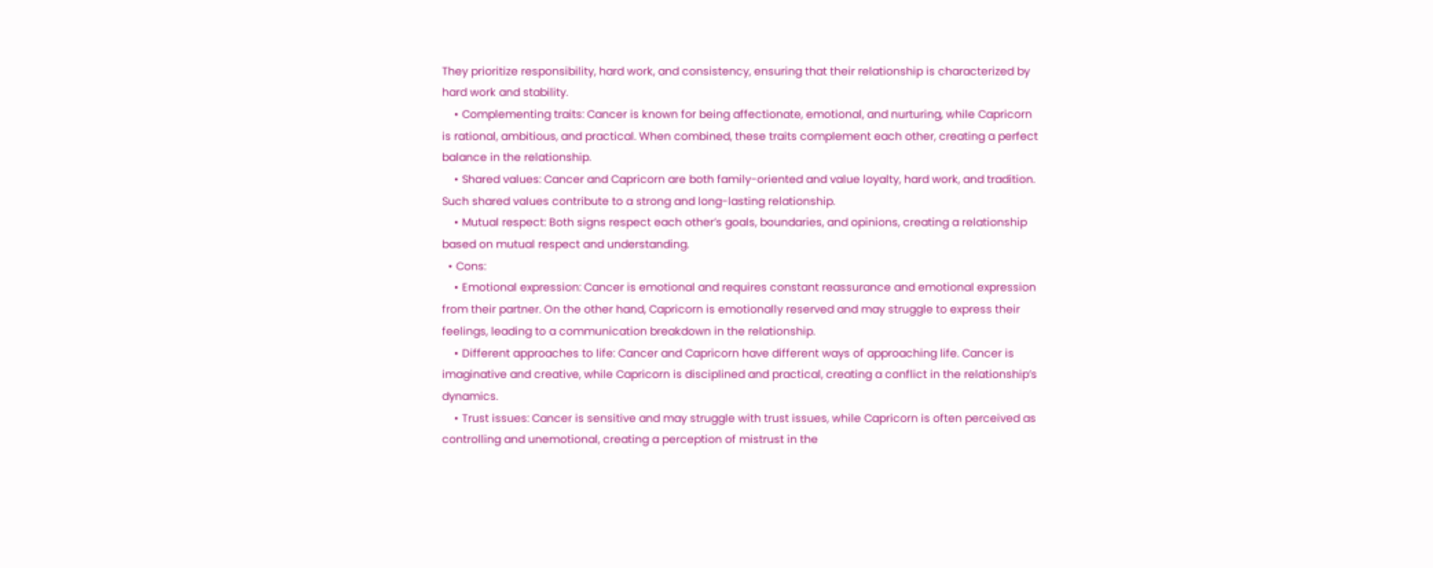They prioritize responsibility, hard work, and consistency, ensuring that their relationship is characterized by hard work and stability.
    • Complementing traits: Cancer is known for being affectionate, emotional, and nurturing, while Capricorn is rational, ambitious, and practical. When combined, these traits complement each other, creating a perfect balance in the relationship.
    • Shared values: Cancer and Capricorn are both family-oriented and value loyalty, hard work, and tradition. Such shared values contribute to a strong and long-lasting relationship.
    • Mutual respect: Both signs respect each other’s goals, boundaries, and opinions, creating a relationship based on mutual respect and understanding.
  • Cons:
    • Emotional expression: Cancer is emotional and requires constant reassurance and emotional expression from their partner. On the other hand, Capricorn is emotionally reserved and may struggle to express their feelings, leading to a communication breakdown in the relationship.
    • Different approaches to life: Cancer and Capricorn have different ways of approaching life. Cancer is imaginative and creative, while Capricorn is disciplined and practical, creating a conflict in the relationship’s dynamics.
    • Trust issues: Cancer is sensitive and may struggle with trust issues, while Capricorn is often perceived as controlling and unemotional, creating a perception of mistrust in the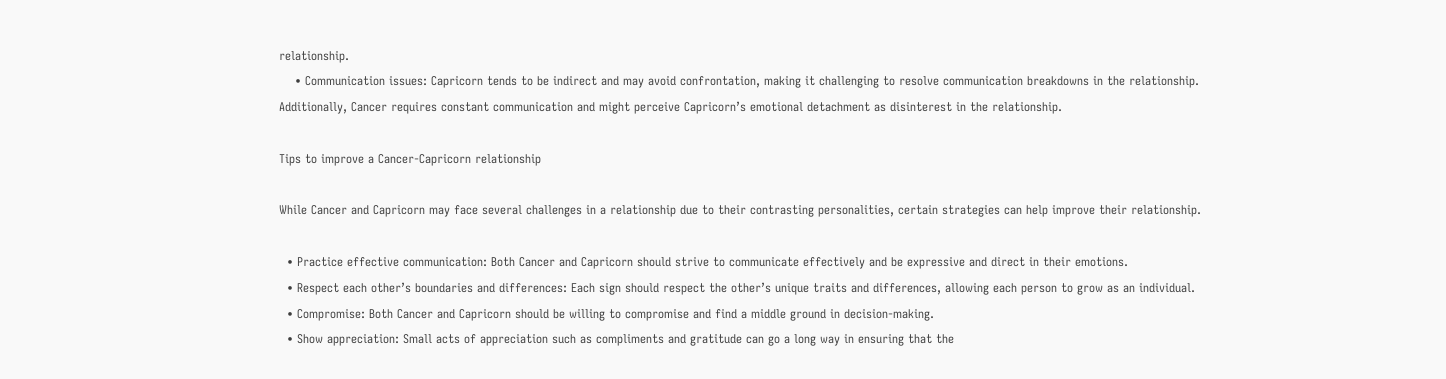relationship.
    • Communication issues: Capricorn tends to be indirect and may avoid confrontation, making it challenging to resolve communication breakdowns in the relationship. Additionally, Cancer requires constant communication and might perceive Capricorn’s emotional detachment as disinterest in the relationship.

Tips to improve a Cancer-Capricorn relationship

While Cancer and Capricorn may face several challenges in a relationship due to their contrasting personalities, certain strategies can help improve their relationship.

  • Practice effective communication: Both Cancer and Capricorn should strive to communicate effectively and be expressive and direct in their emotions.
  • Respect each other’s boundaries and differences: Each sign should respect the other’s unique traits and differences, allowing each person to grow as an individual.
  • Compromise: Both Cancer and Capricorn should be willing to compromise and find a middle ground in decision-making.
  • Show appreciation: Small acts of appreciation such as compliments and gratitude can go a long way in ensuring that the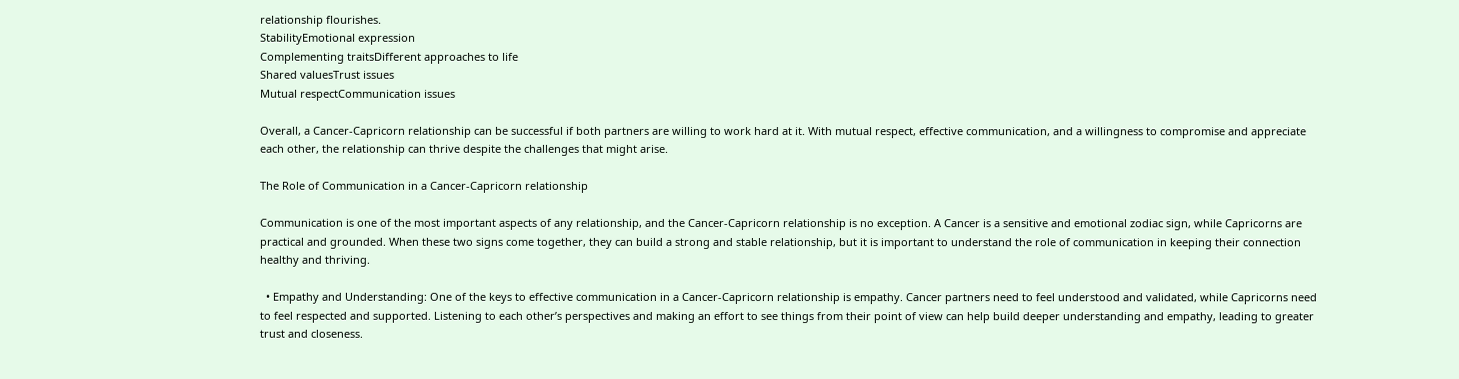relationship flourishes.
StabilityEmotional expression
Complementing traitsDifferent approaches to life
Shared valuesTrust issues
Mutual respectCommunication issues

Overall, a Cancer-Capricorn relationship can be successful if both partners are willing to work hard at it. With mutual respect, effective communication, and a willingness to compromise and appreciate each other, the relationship can thrive despite the challenges that might arise.

The Role of Communication in a Cancer-Capricorn relationship

Communication is one of the most important aspects of any relationship, and the Cancer-Capricorn relationship is no exception. A Cancer is a sensitive and emotional zodiac sign, while Capricorns are practical and grounded. When these two signs come together, they can build a strong and stable relationship, but it is important to understand the role of communication in keeping their connection healthy and thriving.

  • Empathy and Understanding: One of the keys to effective communication in a Cancer-Capricorn relationship is empathy. Cancer partners need to feel understood and validated, while Capricorns need to feel respected and supported. Listening to each other’s perspectives and making an effort to see things from their point of view can help build deeper understanding and empathy, leading to greater trust and closeness.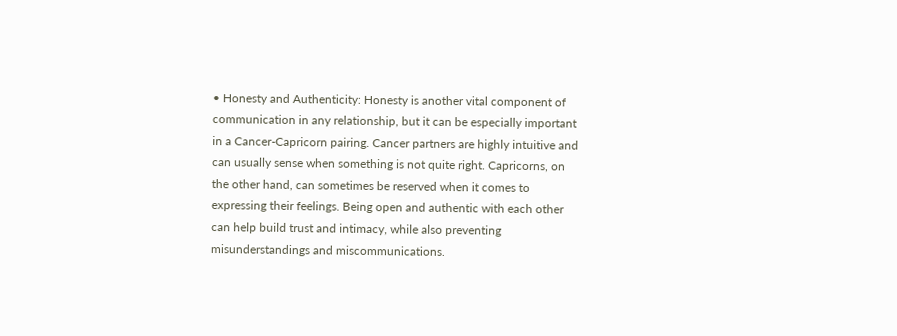• Honesty and Authenticity: Honesty is another vital component of communication in any relationship, but it can be especially important in a Cancer-Capricorn pairing. Cancer partners are highly intuitive and can usually sense when something is not quite right. Capricorns, on the other hand, can sometimes be reserved when it comes to expressing their feelings. Being open and authentic with each other can help build trust and intimacy, while also preventing misunderstandings and miscommunications.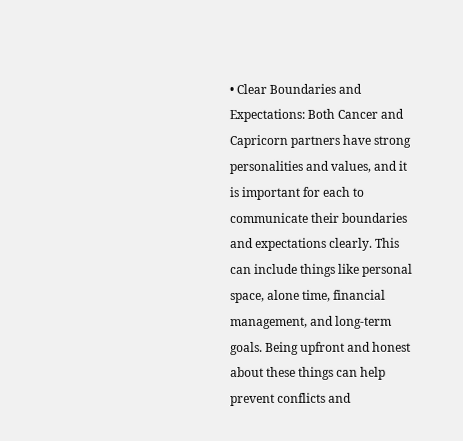• Clear Boundaries and Expectations: Both Cancer and Capricorn partners have strong personalities and values, and it is important for each to communicate their boundaries and expectations clearly. This can include things like personal space, alone time, financial management, and long-term goals. Being upfront and honest about these things can help prevent conflicts and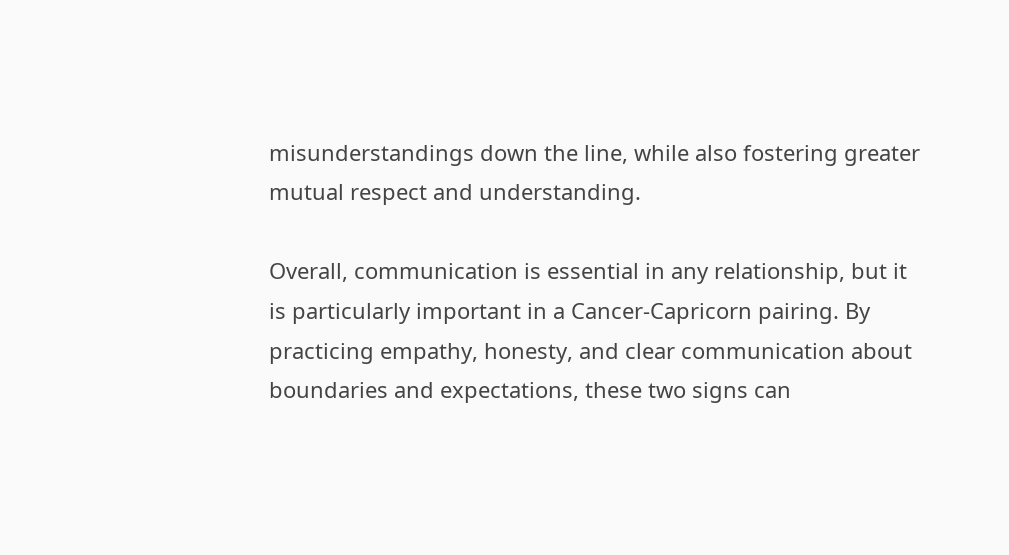misunderstandings down the line, while also fostering greater mutual respect and understanding.

Overall, communication is essential in any relationship, but it is particularly important in a Cancer-Capricorn pairing. By practicing empathy, honesty, and clear communication about boundaries and expectations, these two signs can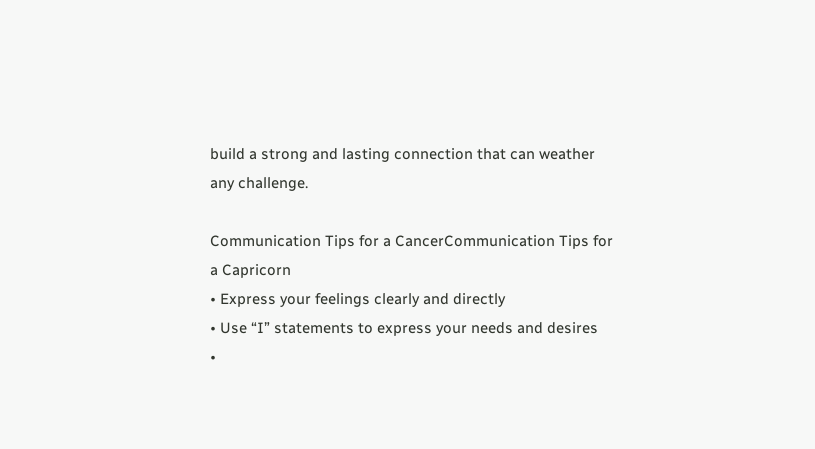build a strong and lasting connection that can weather any challenge.

Communication Tips for a CancerCommunication Tips for a Capricorn
• Express your feelings clearly and directly
• Use “I” statements to express your needs and desires
•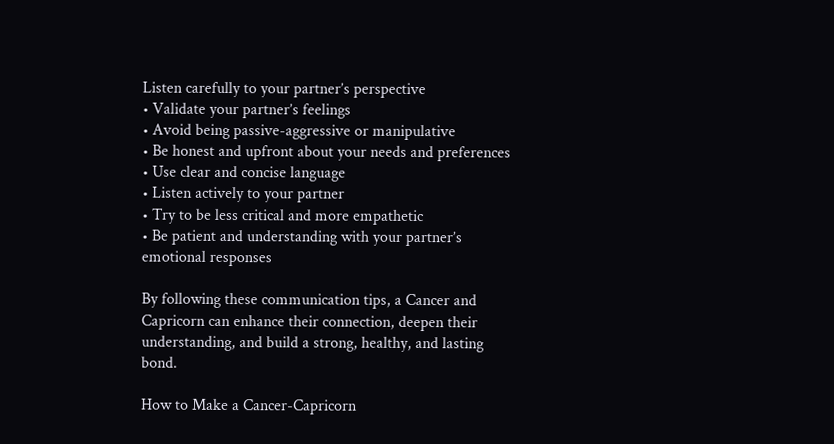Listen carefully to your partner’s perspective
• Validate your partner’s feelings
• Avoid being passive-aggressive or manipulative
• Be honest and upfront about your needs and preferences
• Use clear and concise language
• Listen actively to your partner
• Try to be less critical and more empathetic
• Be patient and understanding with your partner’s emotional responses

By following these communication tips, a Cancer and Capricorn can enhance their connection, deepen their understanding, and build a strong, healthy, and lasting bond.

How to Make a Cancer-Capricorn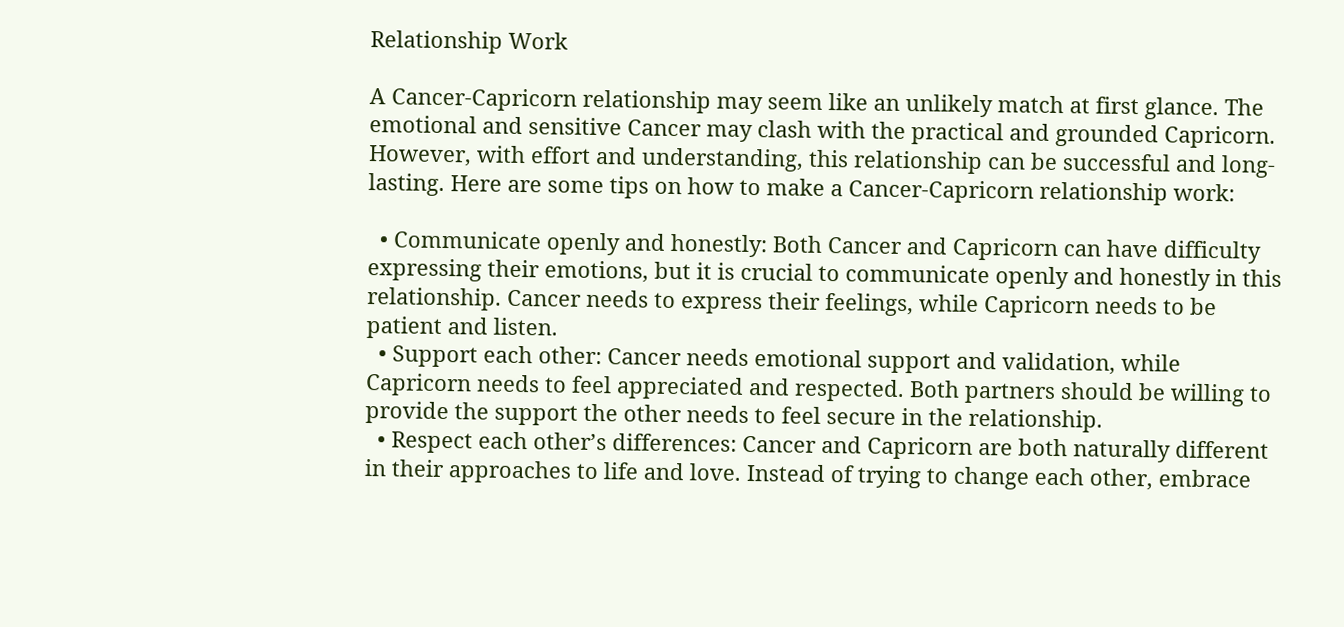Relationship Work

A Cancer-Capricorn relationship may seem like an unlikely match at first glance. The emotional and sensitive Cancer may clash with the practical and grounded Capricorn. However, with effort and understanding, this relationship can be successful and long-lasting. Here are some tips on how to make a Cancer-Capricorn relationship work:

  • Communicate openly and honestly: Both Cancer and Capricorn can have difficulty expressing their emotions, but it is crucial to communicate openly and honestly in this relationship. Cancer needs to express their feelings, while Capricorn needs to be patient and listen.
  • Support each other: Cancer needs emotional support and validation, while Capricorn needs to feel appreciated and respected. Both partners should be willing to provide the support the other needs to feel secure in the relationship.
  • Respect each other’s differences: Cancer and Capricorn are both naturally different in their approaches to life and love. Instead of trying to change each other, embrace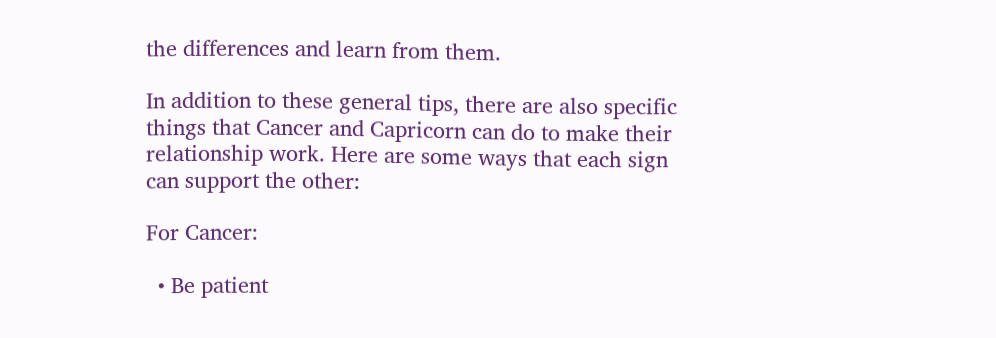the differences and learn from them.

In addition to these general tips, there are also specific things that Cancer and Capricorn can do to make their relationship work. Here are some ways that each sign can support the other:

For Cancer:

  • Be patient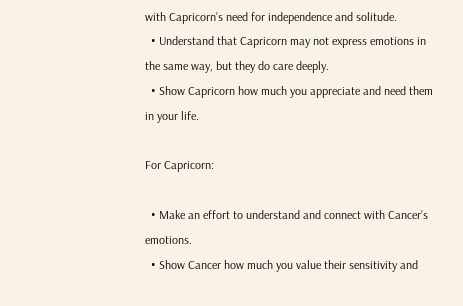with Capricorn’s need for independence and solitude.
  • Understand that Capricorn may not express emotions in the same way, but they do care deeply.
  • Show Capricorn how much you appreciate and need them in your life.

For Capricorn:

  • Make an effort to understand and connect with Cancer’s emotions.
  • Show Cancer how much you value their sensitivity and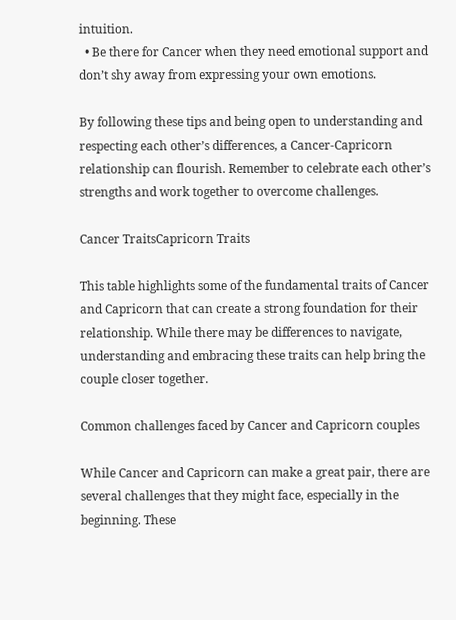intuition.
  • Be there for Cancer when they need emotional support and don’t shy away from expressing your own emotions.

By following these tips and being open to understanding and respecting each other’s differences, a Cancer-Capricorn relationship can flourish. Remember to celebrate each other’s strengths and work together to overcome challenges.

Cancer TraitsCapricorn Traits

This table highlights some of the fundamental traits of Cancer and Capricorn that can create a strong foundation for their relationship. While there may be differences to navigate, understanding and embracing these traits can help bring the couple closer together.

Common challenges faced by Cancer and Capricorn couples

While Cancer and Capricorn can make a great pair, there are several challenges that they might face, especially in the beginning. These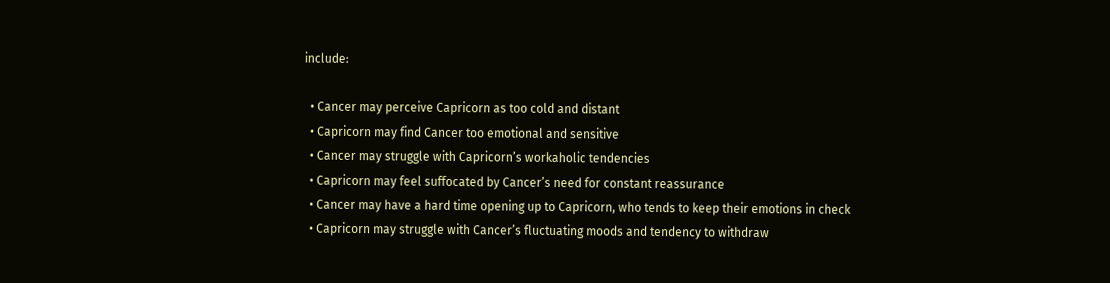include:

  • Cancer may perceive Capricorn as too cold and distant
  • Capricorn may find Cancer too emotional and sensitive
  • Cancer may struggle with Capricorn’s workaholic tendencies
  • Capricorn may feel suffocated by Cancer’s need for constant reassurance
  • Cancer may have a hard time opening up to Capricorn, who tends to keep their emotions in check
  • Capricorn may struggle with Cancer’s fluctuating moods and tendency to withdraw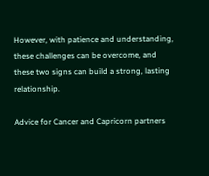However, with patience and understanding, these challenges can be overcome, and these two signs can build a strong, lasting relationship.

Advice for Cancer and Capricorn partners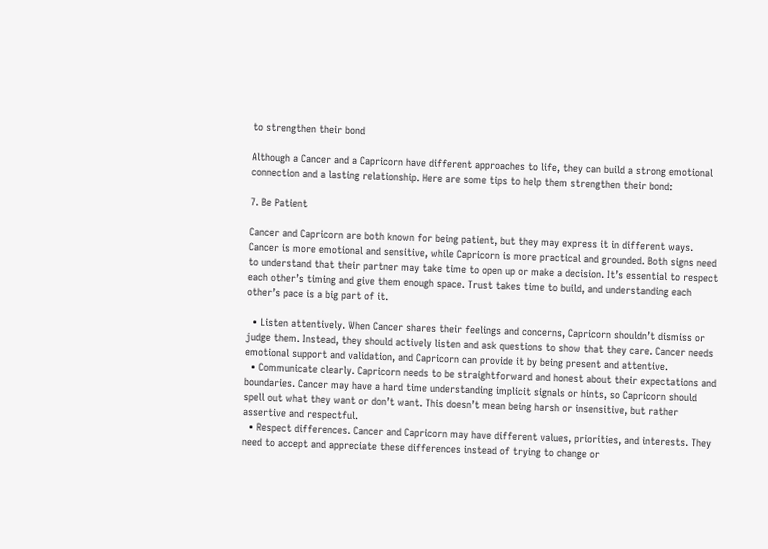to strengthen their bond

Although a Cancer and a Capricorn have different approaches to life, they can build a strong emotional connection and a lasting relationship. Here are some tips to help them strengthen their bond:

7. Be Patient

Cancer and Capricorn are both known for being patient, but they may express it in different ways. Cancer is more emotional and sensitive, while Capricorn is more practical and grounded. Both signs need to understand that their partner may take time to open up or make a decision. It’s essential to respect each other’s timing and give them enough space. Trust takes time to build, and understanding each other’s pace is a big part of it.

  • Listen attentively. When Cancer shares their feelings and concerns, Capricorn shouldn’t dismiss or judge them. Instead, they should actively listen and ask questions to show that they care. Cancer needs emotional support and validation, and Capricorn can provide it by being present and attentive.
  • Communicate clearly. Capricorn needs to be straightforward and honest about their expectations and boundaries. Cancer may have a hard time understanding implicit signals or hints, so Capricorn should spell out what they want or don’t want. This doesn’t mean being harsh or insensitive, but rather assertive and respectful.
  • Respect differences. Cancer and Capricorn may have different values, priorities, and interests. They need to accept and appreciate these differences instead of trying to change or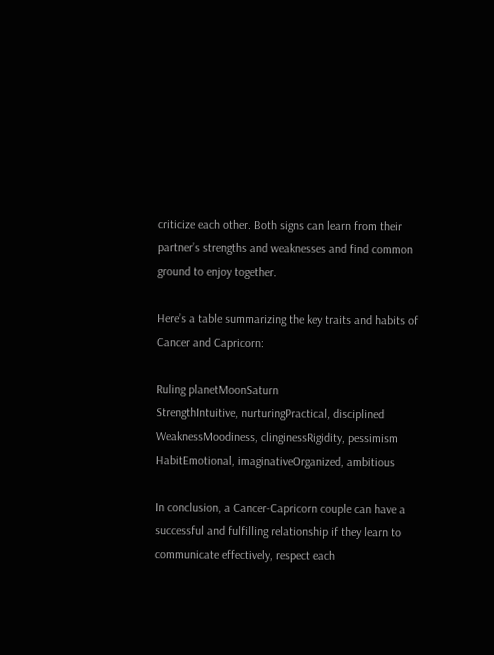criticize each other. Both signs can learn from their partner’s strengths and weaknesses and find common ground to enjoy together.

Here’s a table summarizing the key traits and habits of Cancer and Capricorn:

Ruling planetMoonSaturn
StrengthIntuitive, nurturingPractical, disciplined
WeaknessMoodiness, clinginessRigidity, pessimism
HabitEmotional, imaginativeOrganized, ambitious

In conclusion, a Cancer-Capricorn couple can have a successful and fulfilling relationship if they learn to communicate effectively, respect each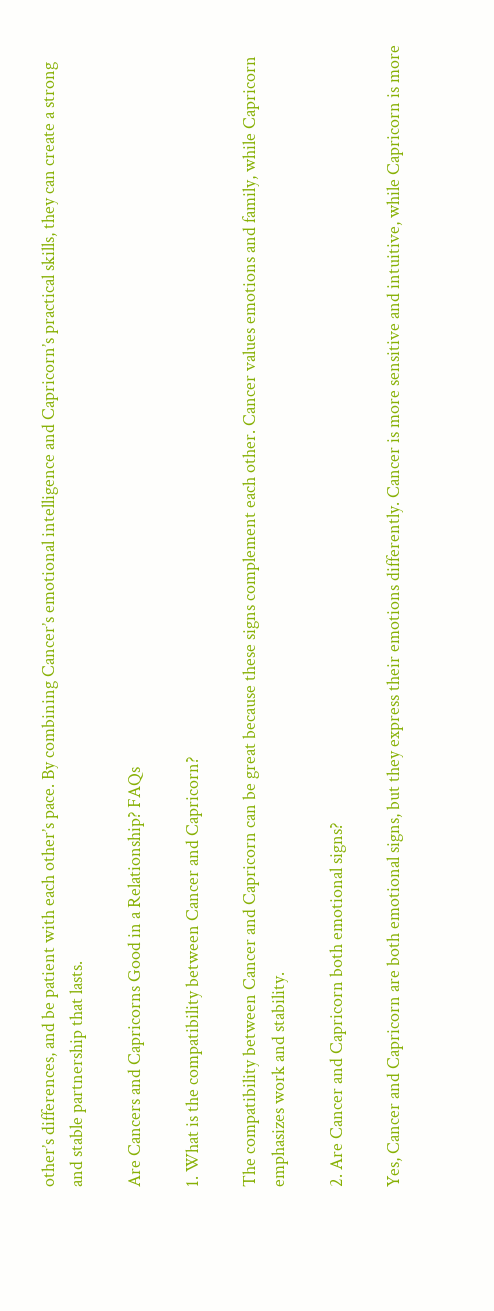other’s differences, and be patient with each other’s pace. By combining Cancer’s emotional intelligence and Capricorn’s practical skills, they can create a strong and stable partnership that lasts.

Are Cancers and Capricorns Good in a Relationship? FAQs

1. What is the compatibility between Cancer and Capricorn?

The compatibility between Cancer and Capricorn can be great because these signs complement each other. Cancer values emotions and family, while Capricorn emphasizes work and stability.

2. Are Cancer and Capricorn both emotional signs?

Yes, Cancer and Capricorn are both emotional signs, but they express their emotions differently. Cancer is more sensitive and intuitive, while Capricorn is more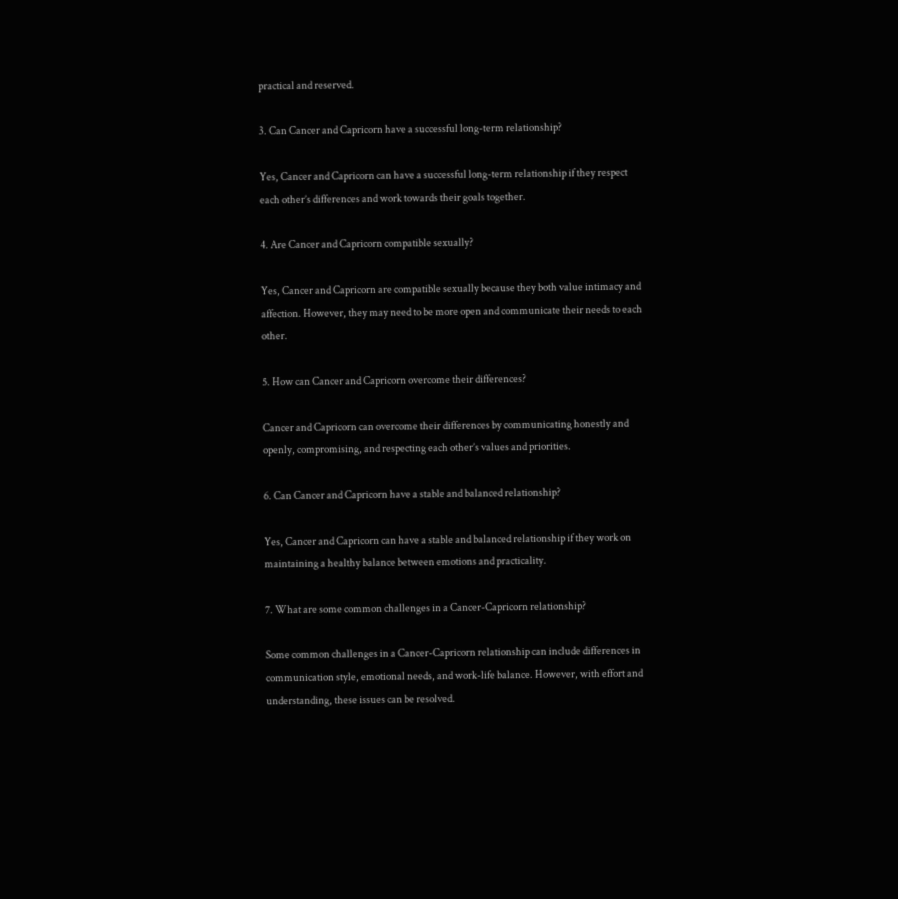practical and reserved.

3. Can Cancer and Capricorn have a successful long-term relationship?

Yes, Cancer and Capricorn can have a successful long-term relationship if they respect each other’s differences and work towards their goals together.

4. Are Cancer and Capricorn compatible sexually?

Yes, Cancer and Capricorn are compatible sexually because they both value intimacy and affection. However, they may need to be more open and communicate their needs to each other.

5. How can Cancer and Capricorn overcome their differences?

Cancer and Capricorn can overcome their differences by communicating honestly and openly, compromising, and respecting each other’s values and priorities.

6. Can Cancer and Capricorn have a stable and balanced relationship?

Yes, Cancer and Capricorn can have a stable and balanced relationship if they work on maintaining a healthy balance between emotions and practicality.

7. What are some common challenges in a Cancer-Capricorn relationship?

Some common challenges in a Cancer-Capricorn relationship can include differences in communication style, emotional needs, and work-life balance. However, with effort and understanding, these issues can be resolved.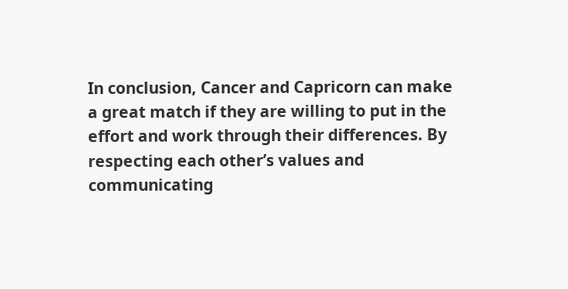In conclusion, Cancer and Capricorn can make a great match if they are willing to put in the effort and work through their differences. By respecting each other’s values and communicating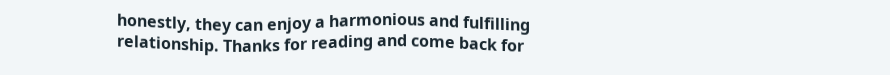honestly, they can enjoy a harmonious and fulfilling relationship. Thanks for reading and come back for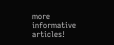more informative articles!